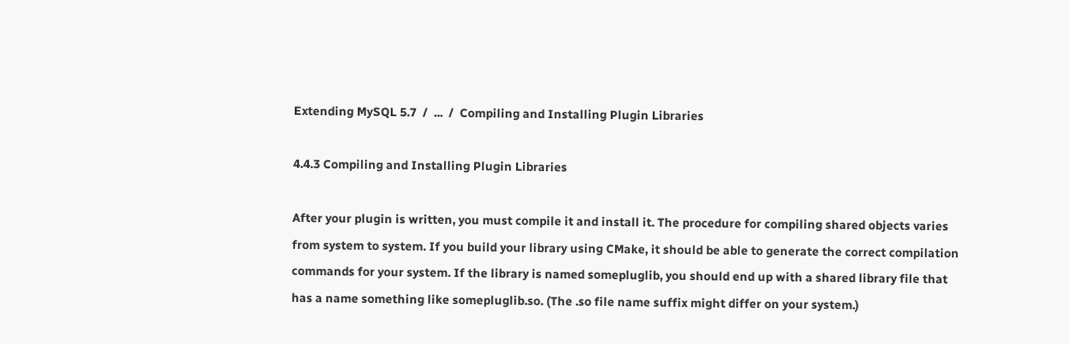Extending MySQL 5.7  /  ...  /  Compiling and Installing Plugin Libraries

4.4.3 Compiling and Installing Plugin Libraries

After your plugin is written, you must compile it and install it. The procedure for compiling shared objects varies from system to system. If you build your library using CMake, it should be able to generate the correct compilation commands for your system. If the library is named somepluglib, you should end up with a shared library file that has a name something like somepluglib.so. (The .so file name suffix might differ on your system.)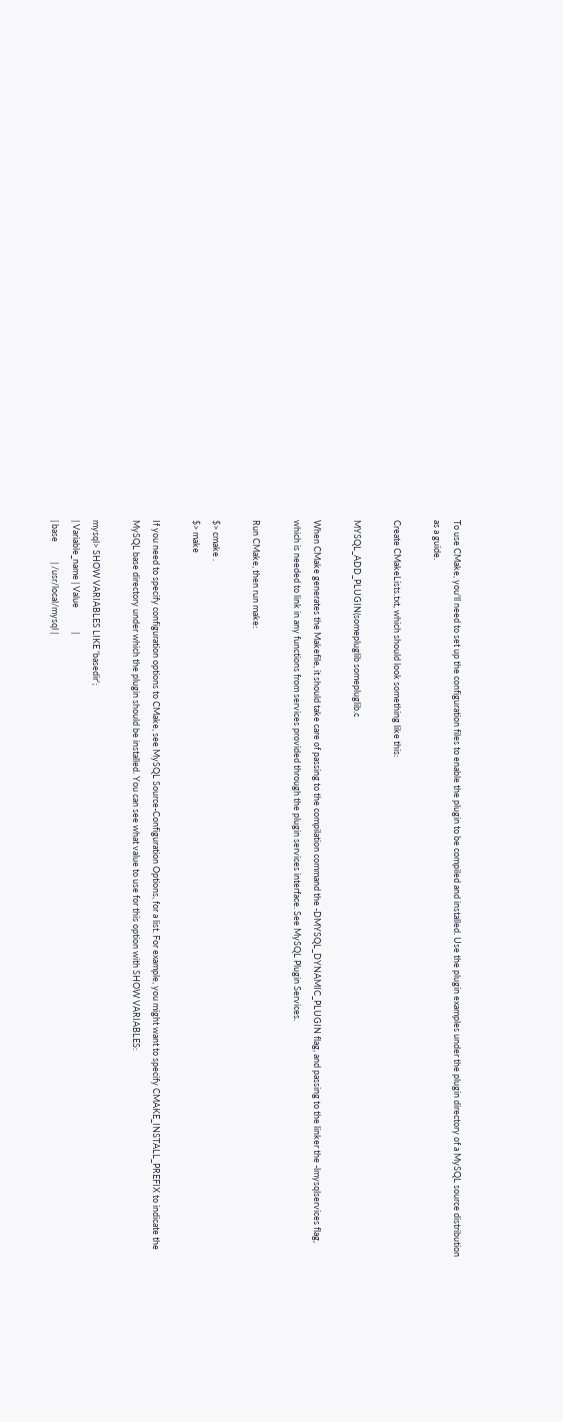To use CMake, you'll need to set up the configuration files to enable the plugin to be compiled and installed. Use the plugin examples under the plugin directory of a MySQL source distribution as a guide.

Create CMakeLists.txt, which should look something like this:

MYSQL_ADD_PLUGIN(somepluglib somepluglib.c

When CMake generates the Makefile, it should take care of passing to the compilation command the -DMYSQL_DYNAMIC_PLUGIN flag, and passing to the linker the -lmysqlservices flag, which is needed to link in any functions from services provided through the plugin services interface. See MySQL Plugin Services.

Run CMake, then run make:

$> cmake .
$> make

If you need to specify configuration options to CMake, see MySQL Source-Configuration Options, for a list. For example, you might want to specify CMAKE_INSTALL_PREFIX to indicate the MySQL base directory under which the plugin should be installed. You can see what value to use for this option with SHOW VARIABLES:

mysql> SHOW VARIABLES LIKE 'basedir';
| Variable_name | Value            |
| base          | /usr/local/mysql |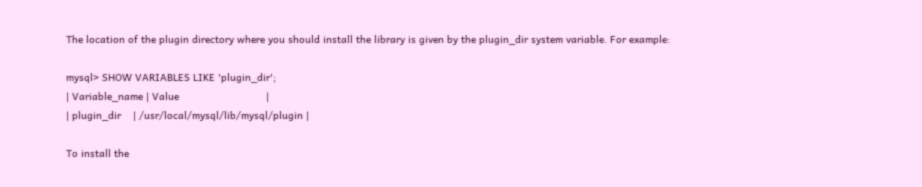The location of the plugin directory where you should install the library is given by the plugin_dir system variable. For example:

mysql> SHOW VARIABLES LIKE 'plugin_dir';
| Variable_name | Value                             |
| plugin_dir    | /usr/local/mysql/lib/mysql/plugin |

To install the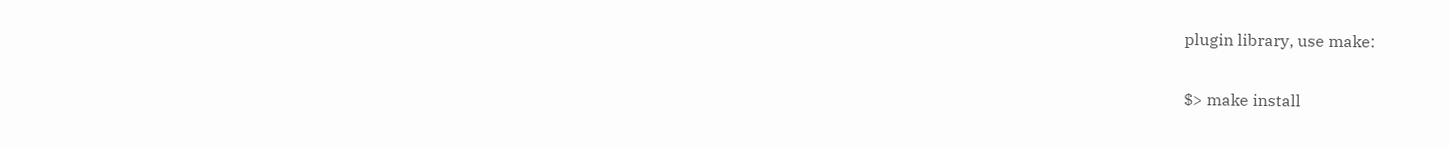plugin library, use make:

$> make install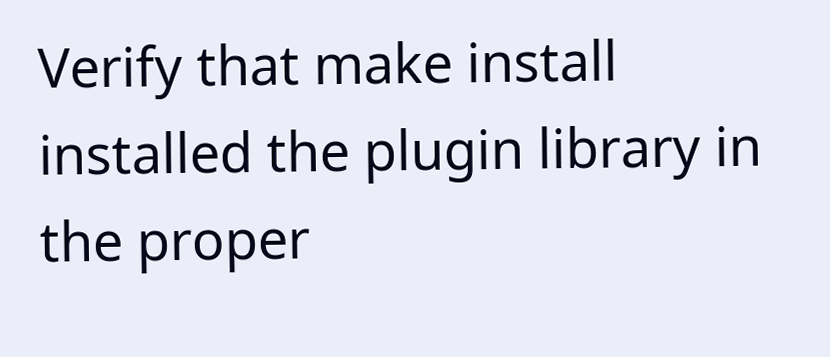Verify that make install installed the plugin library in the proper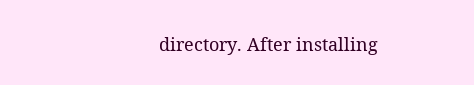directory. After installing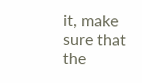it, make sure that the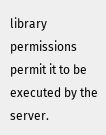library permissions permit it to be executed by the server.